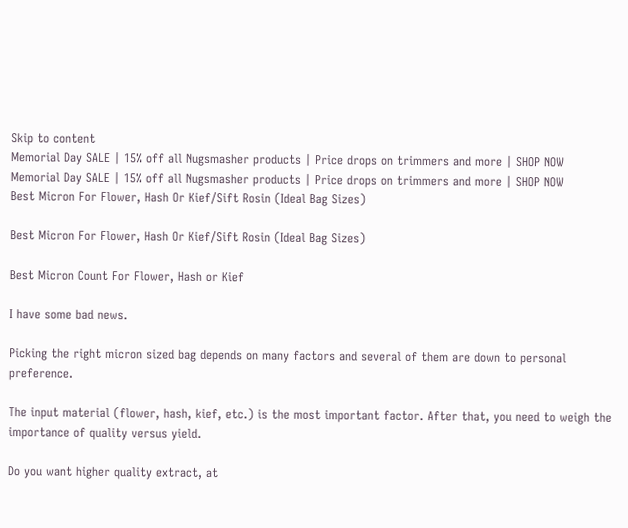Skip to content
Memorial Day SALE | 15% off all Nugsmasher products | Price drops on trimmers and more | SHOP NOW
Memorial Day SALE | 15% off all Nugsmasher products | Price drops on trimmers and more | SHOP NOW
Best Micron For Flower, Hash Or Kief/Sift Rosin (Ideal Bag Sizes)

Best Micron For Flower, Hash Or Kief/Sift Rosin (Ideal Bag Sizes)

Best Micron Count For Flower, Hash or Kief

I have some bad news.

Picking the right micron sized bag depends on many factors and several of them are down to personal preference.

The input material (flower, hash, kief, etc.) is the most important factor. After that, you need to weigh the importance of quality versus yield.

Do you want higher quality extract, at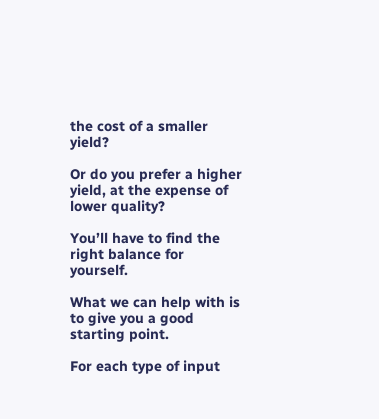the cost of a smaller yield?

Or do you prefer a higher yield, at the expense of lower quality?

You’ll have to find the right balance for yourself.

What we can help with is to give you a good starting point.

For each type of input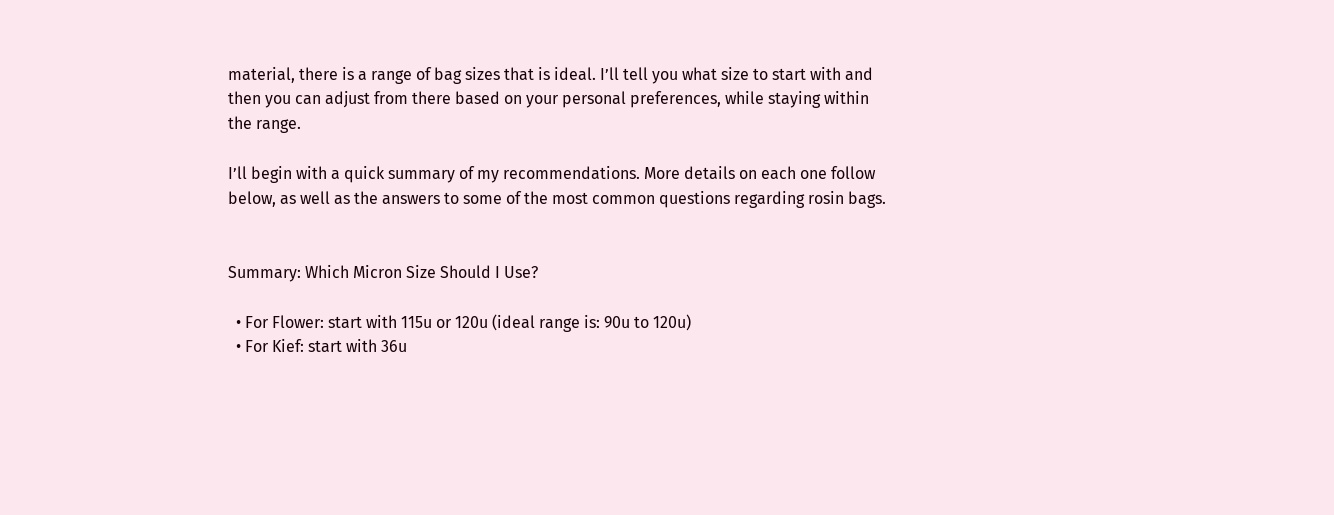material, there is a range of bag sizes that is ideal. I’ll tell you what size to start with and then you can adjust from there based on your personal preferences, while staying within the range.

I’ll begin with a quick summary of my recommendations. More details on each one follow below, as well as the answers to some of the most common questions regarding rosin bags.


Summary: Which Micron Size Should I Use?

  • For Flower: start with 115u or 120u (ideal range is: 90u to 120u)
  • For Kief: start with 36u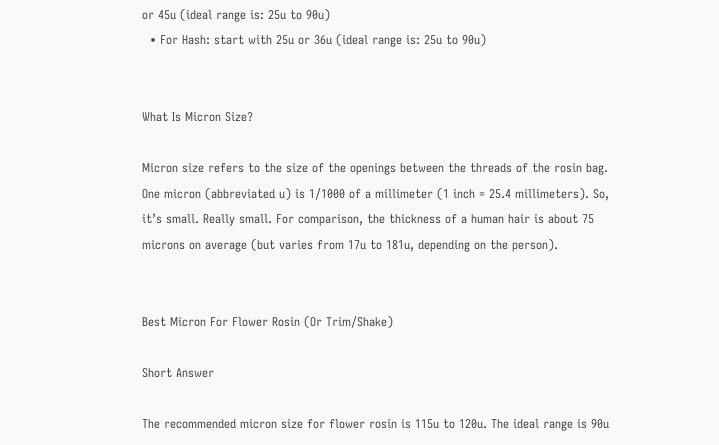or 45u (ideal range is: 25u to 90u)
  • For Hash: start with 25u or 36u (ideal range is: 25u to 90u)


What Is Micron Size?

Micron size refers to the size of the openings between the threads of the rosin bag. One micron (abbreviated u) is 1/1000 of a millimeter (1 inch = 25.4 millimeters). So, it’s small. Really small. For comparison, the thickness of a human hair is about 75 microns on average (but varies from 17u to 181u, depending on the person).


Best Micron For Flower Rosin (Or Trim/Shake)

Short Answer

The recommended micron size for flower rosin is 115u to 120u. The ideal range is 90u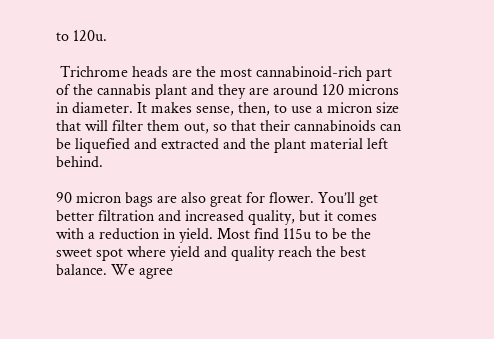to 120u.

 Trichrome heads are the most cannabinoid-rich part of the cannabis plant and they are around 120 microns in diameter. It makes sense, then, to use a micron size that will filter them out, so that their cannabinoids can be liquefied and extracted and the plant material left behind.

90 micron bags are also great for flower. You’ll get better filtration and increased quality, but it comes with a reduction in yield. Most find 115u to be the sweet spot where yield and quality reach the best balance. We agree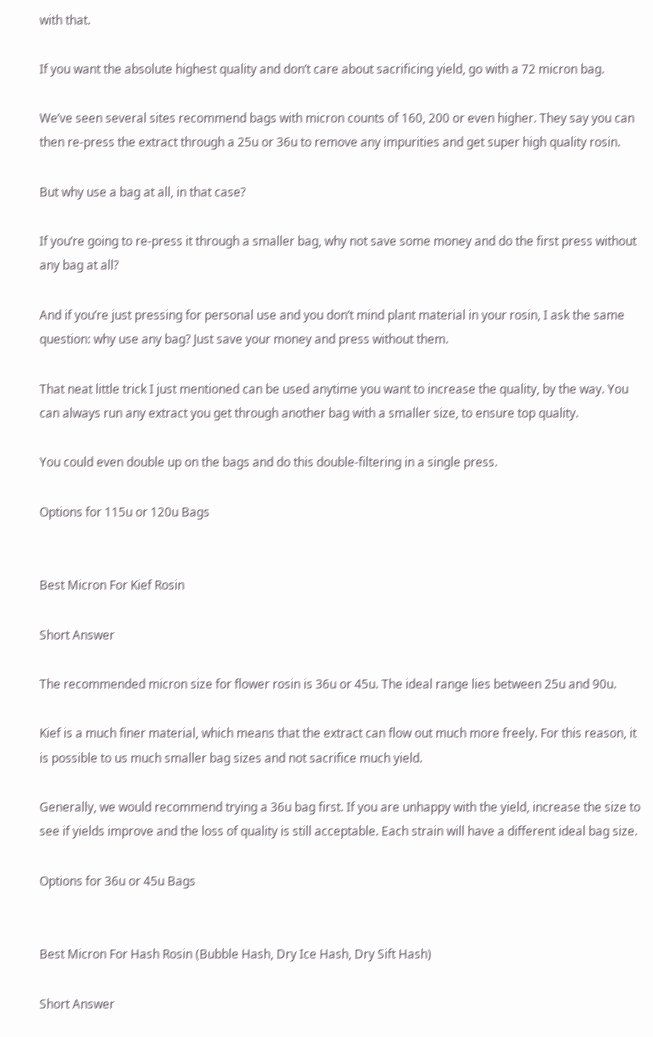with that.

If you want the absolute highest quality and don’t care about sacrificing yield, go with a 72 micron bag.

We’ve seen several sites recommend bags with micron counts of 160, 200 or even higher. They say you can then re-press the extract through a 25u or 36u to remove any impurities and get super high quality rosin.

But why use a bag at all, in that case?

If you’re going to re-press it through a smaller bag, why not save some money and do the first press without any bag at all?

And if you’re just pressing for personal use and you don’t mind plant material in your rosin, I ask the same question: why use any bag? Just save your money and press without them.

That neat little trick I just mentioned can be used anytime you want to increase the quality, by the way. You can always run any extract you get through another bag with a smaller size, to ensure top quality.

You could even double up on the bags and do this double-filtering in a single press.

Options for 115u or 120u Bags


Best Micron For Kief Rosin

Short Answer

The recommended micron size for flower rosin is 36u or 45u. The ideal range lies between 25u and 90u.

Kief is a much finer material, which means that the extract can flow out much more freely. For this reason, it is possible to us much smaller bag sizes and not sacrifice much yield.

Generally, we would recommend trying a 36u bag first. If you are unhappy with the yield, increase the size to see if yields improve and the loss of quality is still acceptable. Each strain will have a different ideal bag size.

Options for 36u or 45u Bags


Best Micron For Hash Rosin (Bubble Hash, Dry Ice Hash, Dry Sift Hash)

Short Answer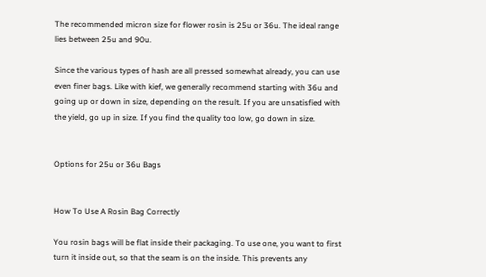The recommended micron size for flower rosin is 25u or 36u. The ideal range lies between 25u and 90u.

Since the various types of hash are all pressed somewhat already, you can use even finer bags. Like with kief, we generally recommend starting with 36u and going up or down in size, depending on the result. If you are unsatisfied with the yield, go up in size. If you find the quality too low, go down in size.


Options for 25u or 36u Bags


How To Use A Rosin Bag Correctly

You rosin bags will be flat inside their packaging. To use one, you want to first turn it inside out, so that the seam is on the inside. This prevents any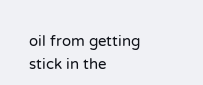oil from getting stick in the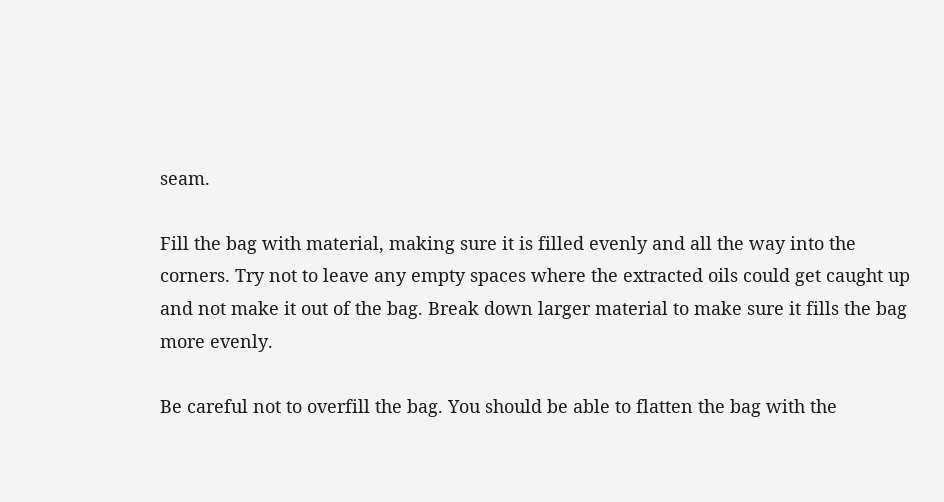seam.

Fill the bag with material, making sure it is filled evenly and all the way into the corners. Try not to leave any empty spaces where the extracted oils could get caught up and not make it out of the bag. Break down larger material to make sure it fills the bag more evenly.

Be careful not to overfill the bag. You should be able to flatten the bag with the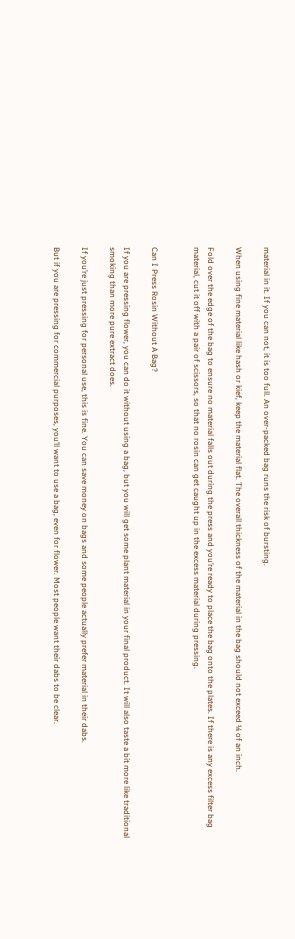material in it. If you can not, it is too full. An over-packed bag runs the risk of bursting.

When using fine material like hash or kief, keep the material flat. The overall thickness of the material in the bag should not exceed ¼ of an inch.

Fold over the edge of the bag to ensure no material falls out during the press and you’re ready to place the bag onto the plates. If there is any excess filter bag material, cut it off with a pair of scissors, so that no rosin can get caught up in the excess material during pressing.


Can I Press Rosin Without A Bag?

If you are pressing flower, you can do it without using a bag, but you will get some plant material in your final product. It will also taste a bit more like traditional smoking than more pure extract does.

If you’re just pressing for personal use, this is fine. You can save money on bags and some people actually prefer material in their dabs.

But if you are pressing for commercial purposes, you’ll want to use a bag, even for flower. Most people want their dabs to be clear.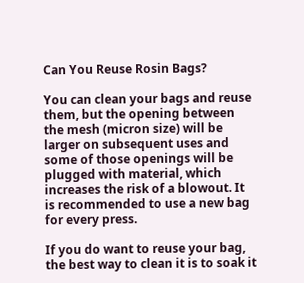Can You Reuse Rosin Bags?

You can clean your bags and reuse them, but the opening between the mesh (micron size) will be larger on subsequent uses and some of those openings will be plugged with material, which increases the risk of a blowout. It is recommended to use a new bag for every press.

If you do want to reuse your bag, the best way to clean it is to soak it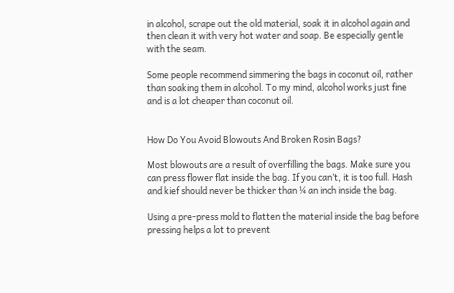in alcohol, scrape out the old material, soak it in alcohol again and then clean it with very hot water and soap. Be especially gentle with the seam.

Some people recommend simmering the bags in coconut oil, rather than soaking them in alcohol. To my mind, alcohol works just fine and is a lot cheaper than coconut oil.


How Do You Avoid Blowouts And Broken Rosin Bags?

Most blowouts are a result of overfilling the bags. Make sure you can press flower flat inside the bag. If you can’t, it is too full. Hash and kief should never be thicker than ¼ an inch inside the bag.

Using a pre-press mold to flatten the material inside the bag before pressing helps a lot to prevent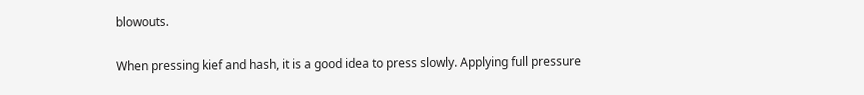blowouts.

When pressing kief and hash, it is a good idea to press slowly. Applying full pressure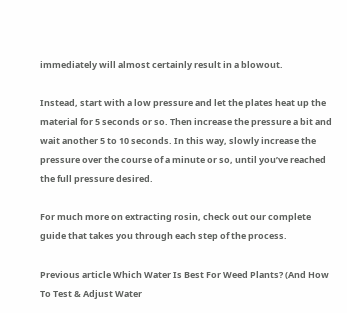immediately will almost certainly result in a blowout.

Instead, start with a low pressure and let the plates heat up the material for 5 seconds or so. Then increase the pressure a bit and wait another 5 to 10 seconds. In this way, slowly increase the pressure over the course of a minute or so, until you’ve reached the full pressure desired.

For much more on extracting rosin, check out our complete guide that takes you through each step of the process.

Previous article Which Water Is Best For Weed Plants? (And How To Test & Adjust Water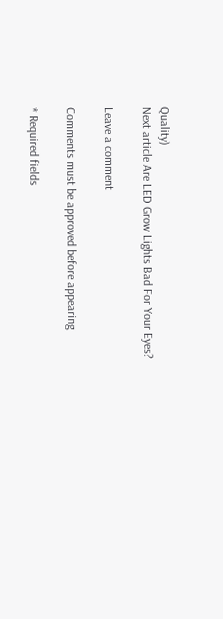Quality)
Next article Are LED Grow Lights Bad For Your Eyes?

Leave a comment

Comments must be approved before appearing

* Required fields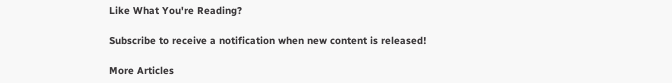Like What You're Reading?

Subscribe to receive a notification when new content is released!

More Articles